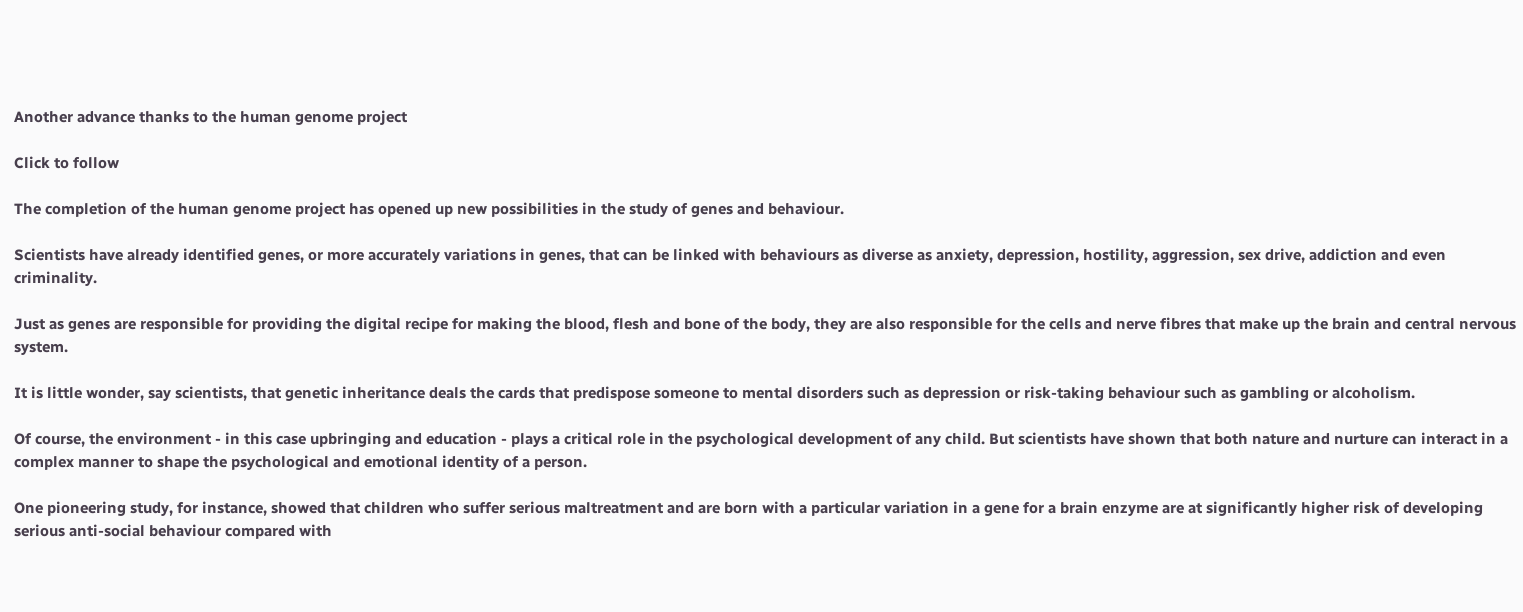Another advance thanks to the human genome project

Click to follow

The completion of the human genome project has opened up new possibilities in the study of genes and behaviour.

Scientists have already identified genes, or more accurately variations in genes, that can be linked with behaviours as diverse as anxiety, depression, hostility, aggression, sex drive, addiction and even criminality.

Just as genes are responsible for providing the digital recipe for making the blood, flesh and bone of the body, they are also responsible for the cells and nerve fibres that make up the brain and central nervous system.

It is little wonder, say scientists, that genetic inheritance deals the cards that predispose someone to mental disorders such as depression or risk-taking behaviour such as gambling or alcoholism.

Of course, the environment - in this case upbringing and education - plays a critical role in the psychological development of any child. But scientists have shown that both nature and nurture can interact in a complex manner to shape the psychological and emotional identity of a person.

One pioneering study, for instance, showed that children who suffer serious maltreatment and are born with a particular variation in a gene for a brain enzyme are at significantly higher risk of developing serious anti-social behaviour compared with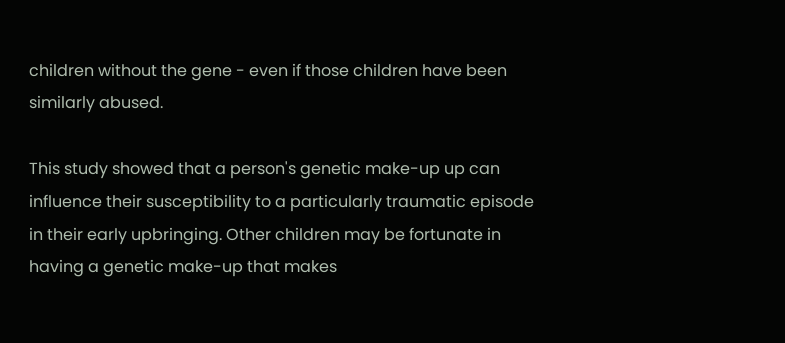children without the gene - even if those children have been similarly abused.

This study showed that a person's genetic make-up up can influence their susceptibility to a particularly traumatic episode in their early upbringing. Other children may be fortunate in having a genetic make-up that makes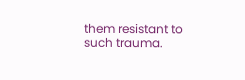them resistant to such trauma.